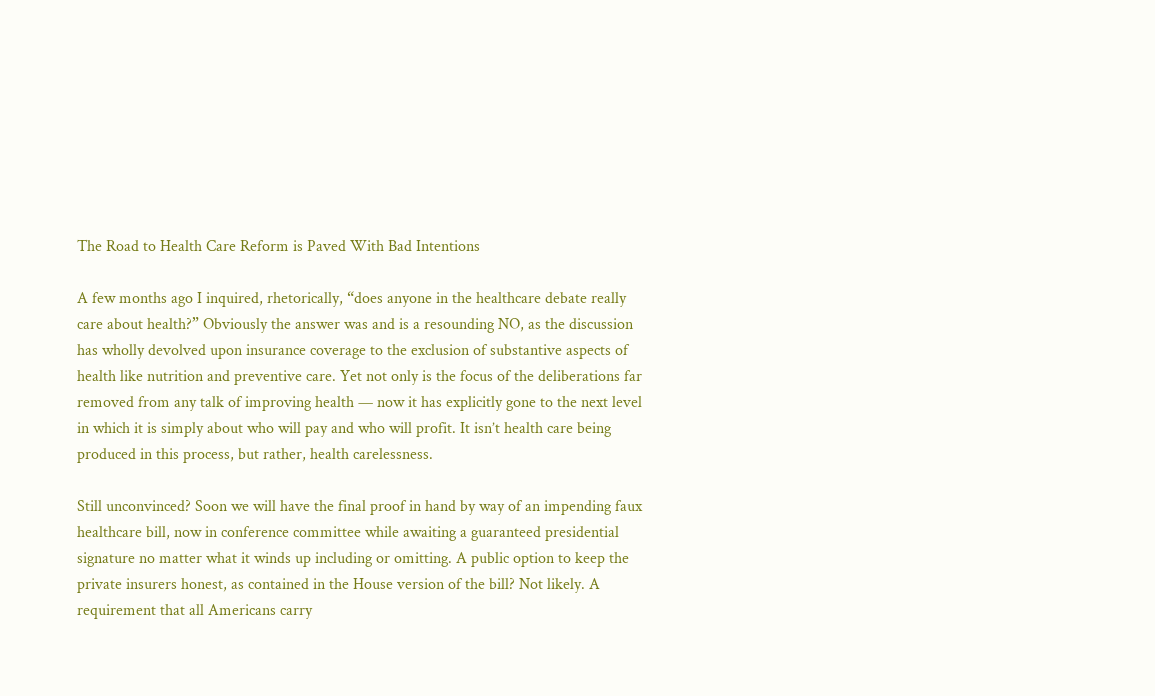The Road to Health Care Reform is Paved With Bad Intentions

A few months ago I inquired, rhetorically, “does anyone in the healthcare debate really care about health?” Obviously the answer was and is a resounding NO, as the discussion has wholly devolved upon insurance coverage to the exclusion of substantive aspects of health like nutrition and preventive care. Yet not only is the focus of the deliberations far removed from any talk of improving health — now it has explicitly gone to the next level in which it is simply about who will pay and who will profit. It isn’t health care being produced in this process, but rather, health carelessness.

Still unconvinced? Soon we will have the final proof in hand by way of an impending faux healthcare bill, now in conference committee while awaiting a guaranteed presidential signature no matter what it winds up including or omitting. A public option to keep the private insurers honest, as contained in the House version of the bill? Not likely. A requirement that all Americans carry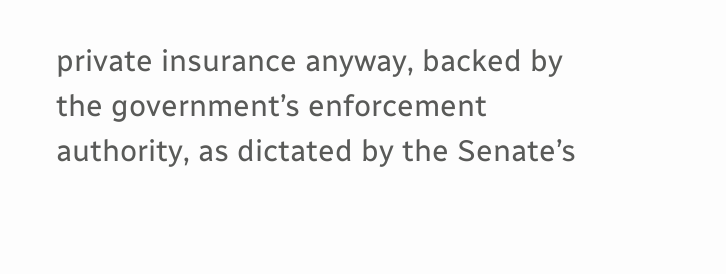private insurance anyway, backed by the government’s enforcement authority, as dictated by the Senate’s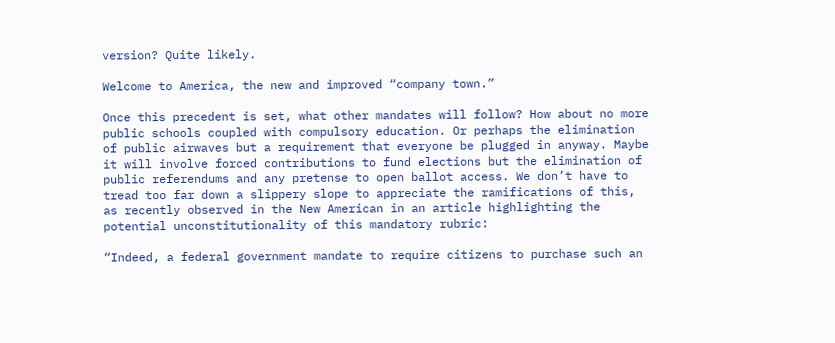version? Quite likely.

Welcome to America, the new and improved “company town.”

Once this precedent is set, what other mandates will follow? How about no more public schools coupled with compulsory education. Or perhaps the elimination of public airwaves but a requirement that everyone be plugged in anyway. Maybe it will involve forced contributions to fund elections but the elimination of public referendums and any pretense to open ballot access. We don’t have to tread too far down a slippery slope to appreciate the ramifications of this, as recently observed in the New American in an article highlighting the potential unconstitutionality of this mandatory rubric:

“Indeed, a federal government mandate to require citizens to purchase such an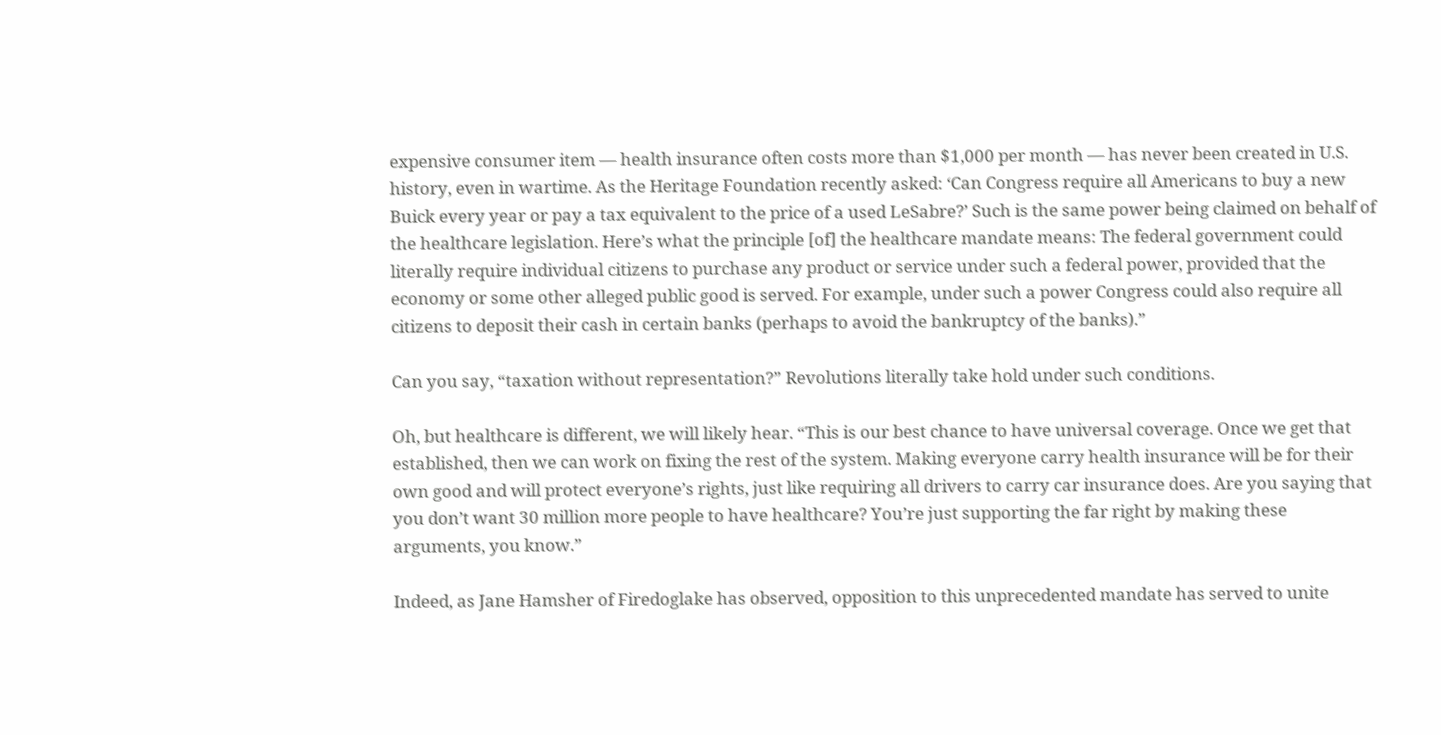expensive consumer item — health insurance often costs more than $1,000 per month — has never been created in U.S. history, even in wartime. As the Heritage Foundation recently asked: ‘Can Congress require all Americans to buy a new Buick every year or pay a tax equivalent to the price of a used LeSabre?’ Such is the same power being claimed on behalf of the healthcare legislation. Here’s what the principle [of] the healthcare mandate means: The federal government could literally require individual citizens to purchase any product or service under such a federal power, provided that the economy or some other alleged public good is served. For example, under such a power Congress could also require all citizens to deposit their cash in certain banks (perhaps to avoid the bankruptcy of the banks).”

Can you say, “taxation without representation?” Revolutions literally take hold under such conditions.

Oh, but healthcare is different, we will likely hear. “This is our best chance to have universal coverage. Once we get that established, then we can work on fixing the rest of the system. Making everyone carry health insurance will be for their own good and will protect everyone’s rights, just like requiring all drivers to carry car insurance does. Are you saying that you don’t want 30 million more people to have healthcare? You’re just supporting the far right by making these arguments, you know.”

Indeed, as Jane Hamsher of Firedoglake has observed, opposition to this unprecedented mandate has served to unite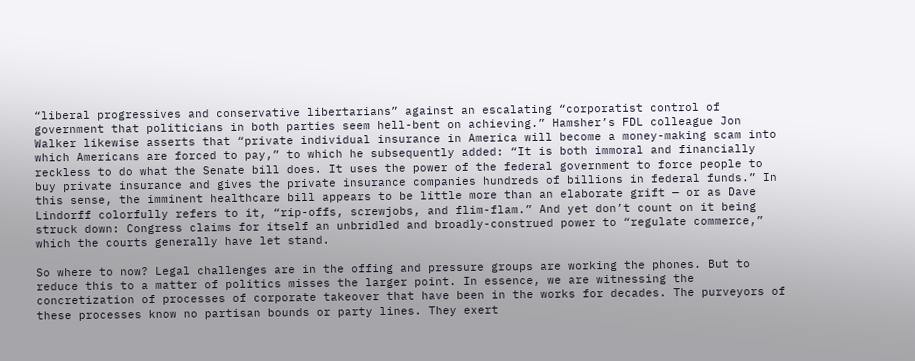“liberal progressives and conservative libertarians” against an escalating “corporatist control of government that politicians in both parties seem hell-bent on achieving.” Hamsher’s FDL colleague Jon Walker likewise asserts that “private individual insurance in America will become a money-making scam into which Americans are forced to pay,” to which he subsequently added: “It is both immoral and financially reckless to do what the Senate bill does. It uses the power of the federal government to force people to buy private insurance and gives the private insurance companies hundreds of billions in federal funds.” In this sense, the imminent healthcare bill appears to be little more than an elaborate grift — or as Dave Lindorff colorfully refers to it, “rip-offs, screwjobs, and flim-flam.” And yet don’t count on it being struck down: Congress claims for itself an unbridled and broadly-construed power to “regulate commerce,” which the courts generally have let stand.

So where to now? Legal challenges are in the offing and pressure groups are working the phones. But to reduce this to a matter of politics misses the larger point. In essence, we are witnessing the concretization of processes of corporate takeover that have been in the works for decades. The purveyors of these processes know no partisan bounds or party lines. They exert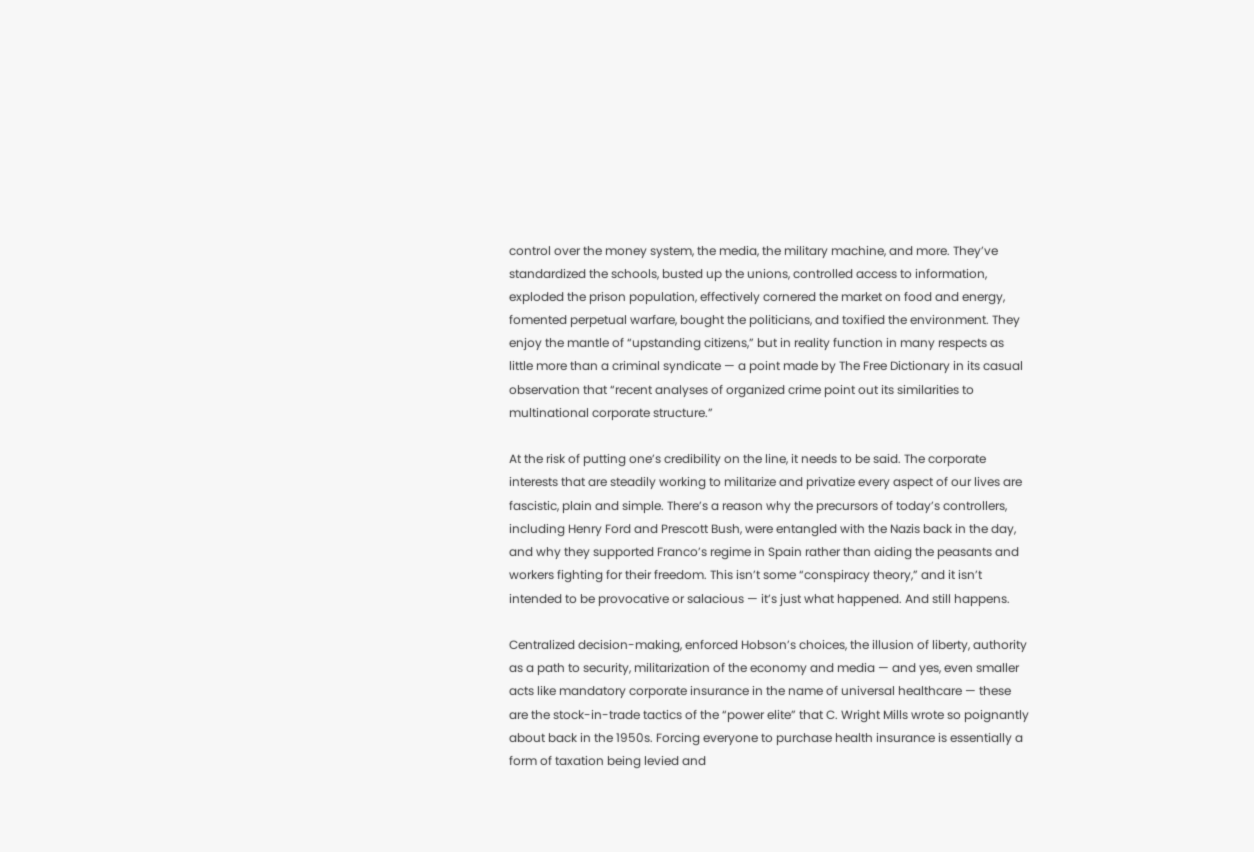control over the money system, the media, the military machine, and more. They’ve standardized the schools, busted up the unions, controlled access to information, exploded the prison population, effectively cornered the market on food and energy, fomented perpetual warfare, bought the politicians, and toxified the environment. They enjoy the mantle of “upstanding citizens,” but in reality function in many respects as little more than a criminal syndicate — a point made by The Free Dictionary in its casual observation that “recent analyses of organized crime point out its similarities to multinational corporate structure.”

At the risk of putting one’s credibility on the line, it needs to be said. The corporate interests that are steadily working to militarize and privatize every aspect of our lives are fascistic, plain and simple. There’s a reason why the precursors of today’s controllers, including Henry Ford and Prescott Bush, were entangled with the Nazis back in the day, and why they supported Franco’s regime in Spain rather than aiding the peasants and workers fighting for their freedom. This isn’t some “conspiracy theory,” and it isn’t intended to be provocative or salacious — it’s just what happened. And still happens.

Centralized decision-making, enforced Hobson’s choices, the illusion of liberty, authority as a path to security, militarization of the economy and media — and yes, even smaller acts like mandatory corporate insurance in the name of universal healthcare — these are the stock-in-trade tactics of the “power elite” that C. Wright Mills wrote so poignantly about back in the 1950s. Forcing everyone to purchase health insurance is essentially a form of taxation being levied and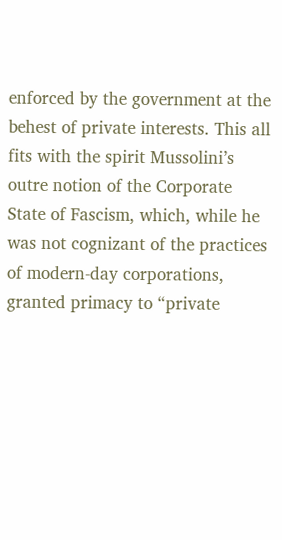enforced by the government at the behest of private interests. This all fits with the spirit Mussolini’s outre notion of the Corporate State of Fascism, which, while he was not cognizant of the practices of modern-day corporations, granted primacy to “private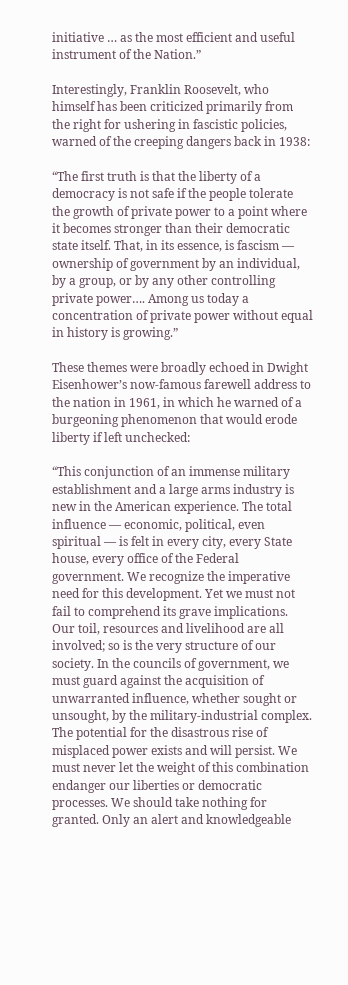initiative … as the most efficient and useful instrument of the Nation.”

Interestingly, Franklin Roosevelt, who himself has been criticized primarily from the right for ushering in fascistic policies, warned of the creeping dangers back in 1938:

“The first truth is that the liberty of a democracy is not safe if the people tolerate the growth of private power to a point where it becomes stronger than their democratic state itself. That, in its essence, is fascism — ownership of government by an individual, by a group, or by any other controlling private power…. Among us today a concentration of private power without equal in history is growing.”

These themes were broadly echoed in Dwight Eisenhower’s now-famous farewell address to the nation in 1961, in which he warned of a burgeoning phenomenon that would erode liberty if left unchecked:

“This conjunction of an immense military establishment and a large arms industry is new in the American experience. The total influence — economic, political, even spiritual — is felt in every city, every State house, every office of the Federal government. We recognize the imperative need for this development. Yet we must not fail to comprehend its grave implications. Our toil, resources and livelihood are all involved; so is the very structure of our society. In the councils of government, we must guard against the acquisition of unwarranted influence, whether sought or unsought, by the military-industrial complex. The potential for the disastrous rise of misplaced power exists and will persist. We must never let the weight of this combination endanger our liberties or democratic processes. We should take nothing for granted. Only an alert and knowledgeable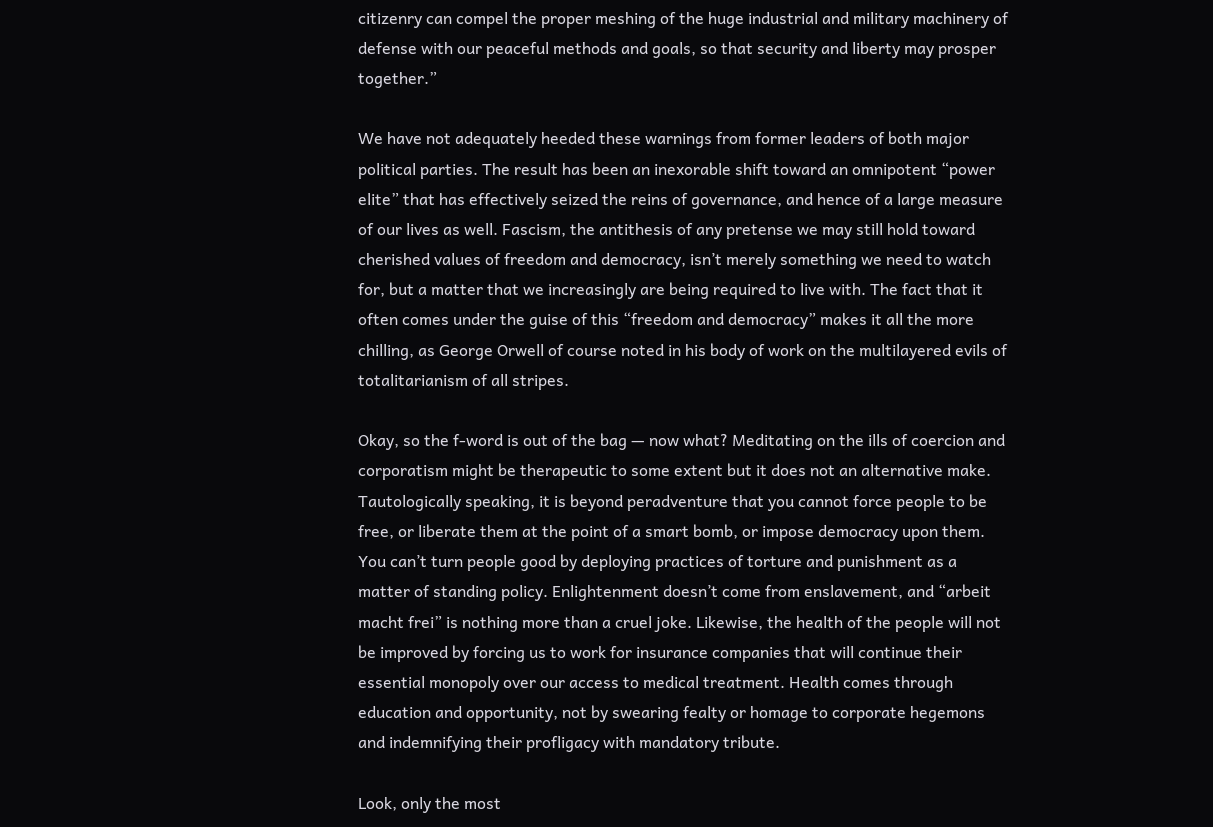citizenry can compel the proper meshing of the huge industrial and military machinery of defense with our peaceful methods and goals, so that security and liberty may prosper together.”

We have not adequately heeded these warnings from former leaders of both major political parties. The result has been an inexorable shift toward an omnipotent “power elite” that has effectively seized the reins of governance, and hence of a large measure of our lives as well. Fascism, the antithesis of any pretense we may still hold toward cherished values of freedom and democracy, isn’t merely something we need to watch for, but a matter that we increasingly are being required to live with. The fact that it often comes under the guise of this “freedom and democracy” makes it all the more chilling, as George Orwell of course noted in his body of work on the multilayered evils of totalitarianism of all stripes.

Okay, so the f-word is out of the bag — now what? Meditating on the ills of coercion and corporatism might be therapeutic to some extent but it does not an alternative make. Tautologically speaking, it is beyond peradventure that you cannot force people to be free, or liberate them at the point of a smart bomb, or impose democracy upon them. You can’t turn people good by deploying practices of torture and punishment as a matter of standing policy. Enlightenment doesn’t come from enslavement, and “arbeit macht frei” is nothing more than a cruel joke. Likewise, the health of the people will not be improved by forcing us to work for insurance companies that will continue their essential monopoly over our access to medical treatment. Health comes through education and opportunity, not by swearing fealty or homage to corporate hegemons and indemnifying their profligacy with mandatory tribute.

Look, only the most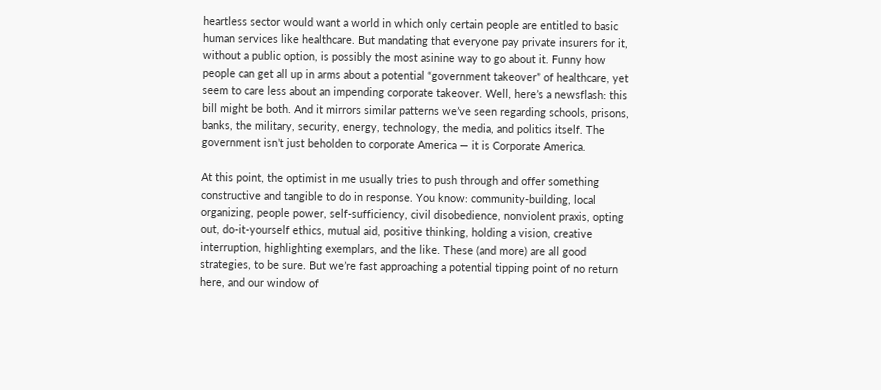heartless sector would want a world in which only certain people are entitled to basic human services like healthcare. But mandating that everyone pay private insurers for it, without a public option, is possibly the most asinine way to go about it. Funny how people can get all up in arms about a potential “government takeover” of healthcare, yet seem to care less about an impending corporate takeover. Well, here’s a newsflash: this bill might be both. And it mirrors similar patterns we’ve seen regarding schools, prisons, banks, the military, security, energy, technology, the media, and politics itself. The government isn’t just beholden to corporate America — it is Corporate America.

At this point, the optimist in me usually tries to push through and offer something constructive and tangible to do in response. You know: community-building, local organizing, people power, self-sufficiency, civil disobedience, nonviolent praxis, opting out, do-it-yourself ethics, mutual aid, positive thinking, holding a vision, creative interruption, highlighting exemplars, and the like. These (and more) are all good strategies, to be sure. But we’re fast approaching a potential tipping point of no return here, and our window of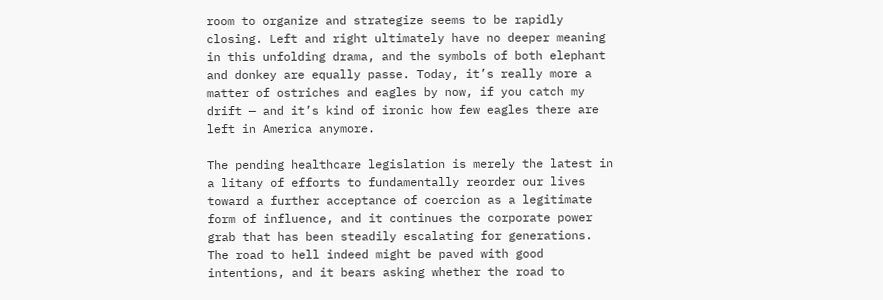room to organize and strategize seems to be rapidly closing. Left and right ultimately have no deeper meaning in this unfolding drama, and the symbols of both elephant and donkey are equally passe. Today, it’s really more a matter of ostriches and eagles by now, if you catch my drift — and it’s kind of ironic how few eagles there are left in America anymore.

The pending healthcare legislation is merely the latest in a litany of efforts to fundamentally reorder our lives toward a further acceptance of coercion as a legitimate form of influence, and it continues the corporate power grab that has been steadily escalating for generations. The road to hell indeed might be paved with good intentions, and it bears asking whether the road to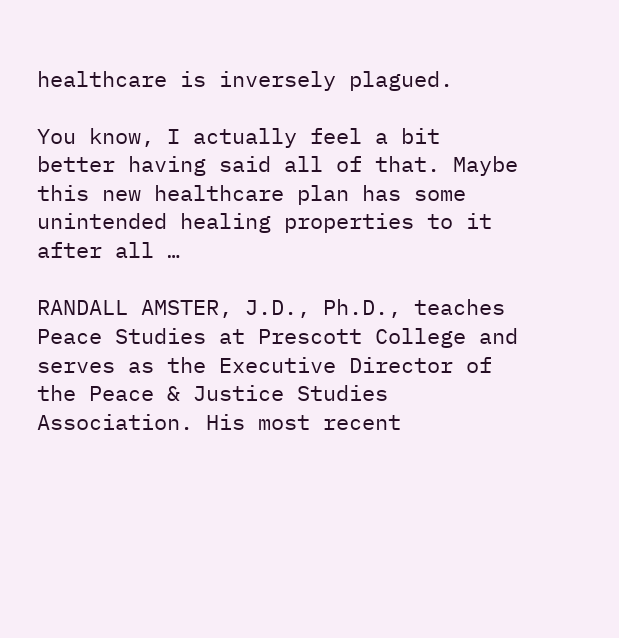healthcare is inversely plagued.

You know, I actually feel a bit better having said all of that. Maybe this new healthcare plan has some unintended healing properties to it after all …

RANDALL AMSTER, J.D., Ph.D., teaches Peace Studies at Prescott College and serves as the Executive Director of the Peace & Justice Studies Association. His most recent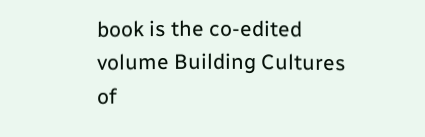book is the co-edited volume Building Cultures of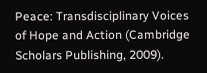Peace: Transdisciplinary Voices of Hope and Action (Cambridge Scholars Publishing, 2009).